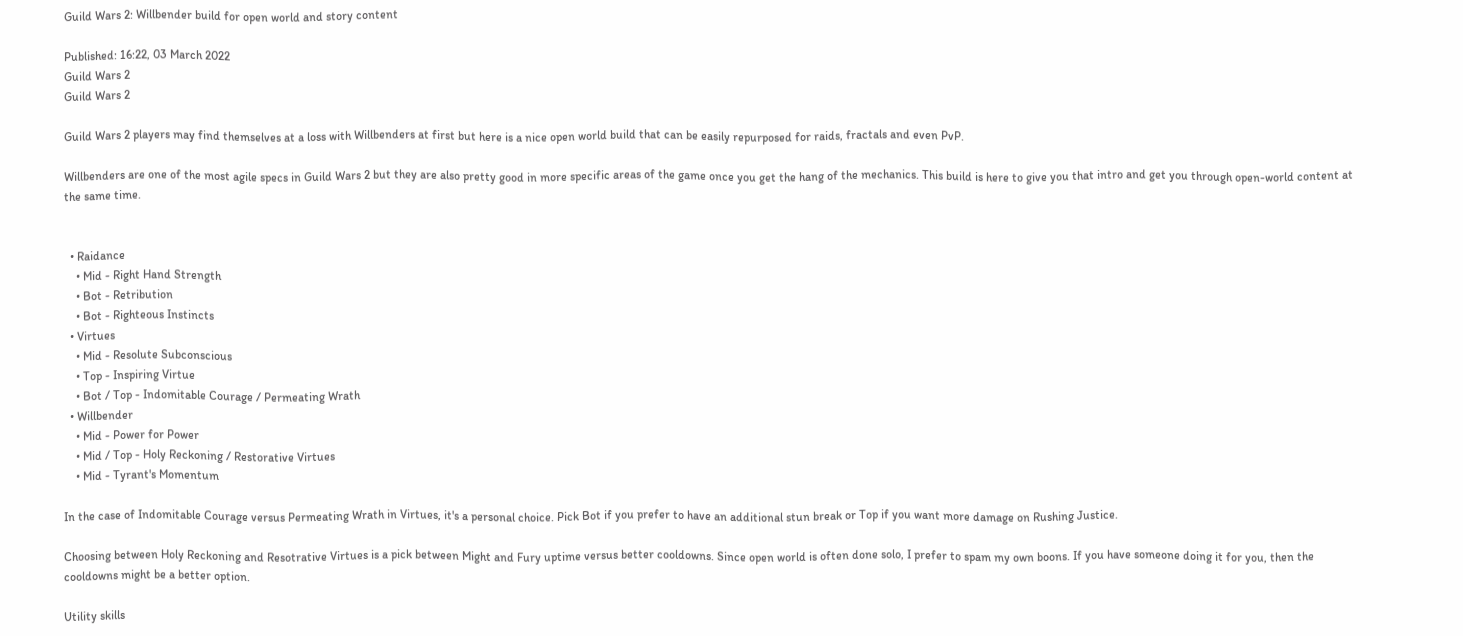Guild Wars 2: Willbender build for open world and story content

Published: 16:22, 03 March 2022
Guild Wars 2
Guild Wars 2

Guild Wars 2 players may find themselves at a loss with Willbenders at first but here is a nice open world build that can be easily repurposed for raids, fractals and even PvP.

Willbenders are one of the most agile specs in Guild Wars 2 but they are also pretty good in more specific areas of the game once you get the hang of the mechanics. This build is here to give you that intro and get you through open-world content at the same time.


  • Raidance
    • Mid - Right Hand Strength
    • Bot - Retribution
    • Bot - Righteous Instincts
  • Virtues
    • Mid - Resolute Subconscious
    • Top - Inspiring Virtue
    • Bot / Top - Indomitable Courage / Permeating Wrath
  • Willbender
    • Mid - Power for Power
    • Mid / Top - Holy Reckoning / Restorative Virtues
    • Mid - Tyrant's Momentum

In the case of Indomitable Courage versus Permeating Wrath in Virtues, it's a personal choice. Pick Bot if you prefer to have an additional stun break or Top if you want more damage on Rushing Justice.

Choosing between Holy Reckoning and Resotrative Virtues is a pick between Might and Fury uptime versus better cooldowns. Since open world is often done solo, I prefer to spam my own boons. If you have someone doing it for you, then the cooldowns might be a better option.

Utility skills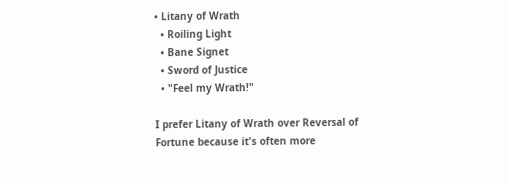• Litany of Wrath
  • Roiling Light
  • Bane Signet
  • Sword of Justice
  • "Feel my Wrath!"

I prefer Litany of Wrath over Reversal of Fortune because it's often more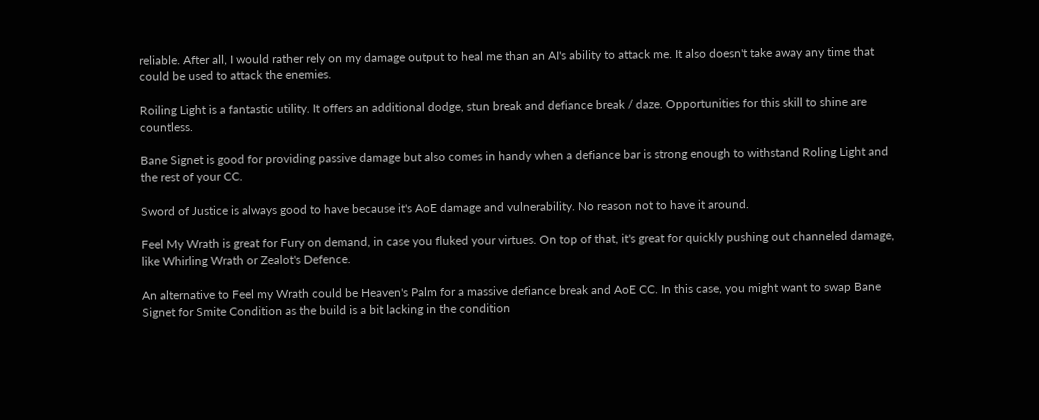reliable. After all, I would rather rely on my damage output to heal me than an AI's ability to attack me. It also doesn't take away any time that could be used to attack the enemies.

Roiling Light is a fantastic utility. It offers an additional dodge, stun break and defiance break / daze. Opportunities for this skill to shine are countless.

Bane Signet is good for providing passive damage but also comes in handy when a defiance bar is strong enough to withstand Roling Light and the rest of your CC.

Sword of Justice is always good to have because it's AoE damage and vulnerability. No reason not to have it around.

Feel My Wrath is great for Fury on demand, in case you fluked your virtues. On top of that, it's great for quickly pushing out channeled damage, like Whirling Wrath or Zealot's Defence.

An alternative to Feel my Wrath could be Heaven's Palm for a massive defiance break and AoE CC. In this case, you might want to swap Bane Signet for Smite Condition as the build is a bit lacking in the condition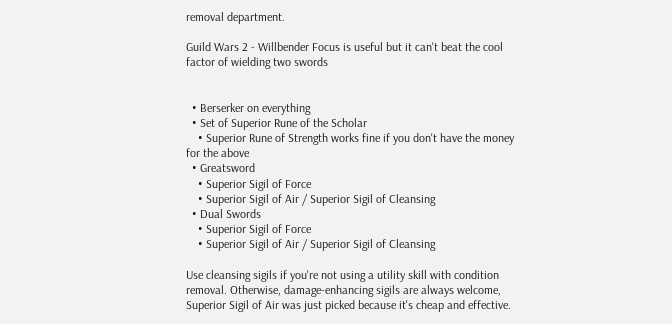removal department.

Guild Wars 2 - Willbender Focus is useful but it can't beat the cool factor of wielding two swords


  • Berserker on everything
  • Set of Superior Rune of the Scholar
    • Superior Rune of Strength works fine if you don't have the money for the above
  • Greatsword
    • Superior Sigil of Force
    • Superior Sigil of Air / Superior Sigil of Cleansing
  • Dual Swords
    • Superior Sigil of Force
    • Superior Sigil of Air / Superior Sigil of Cleansing

Use cleansing sigils if you're not using a utility skill with condition removal. Otherwise, damage-enhancing sigils are always welcome, Superior Sigil of Air was just picked because it's cheap and effective.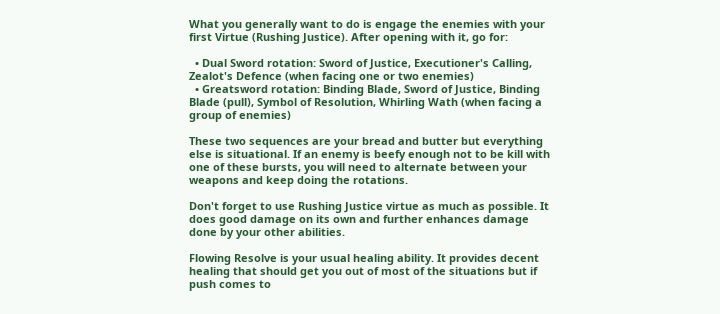What you generally want to do is engage the enemies with your first Virtue (Rushing Justice). After opening with it, go for:

  • Dual Sword rotation: Sword of Justice, Executioner's Calling, Zealot's Defence (when facing one or two enemies)
  • Greatsword rotation: Binding Blade, Sword of Justice, Binding Blade (pull), Symbol of Resolution, Whirling Wath (when facing a group of enemies)

These two sequences are your bread and butter but everything else is situational. If an enemy is beefy enough not to be kill with one of these bursts, you will need to alternate between your weapons and keep doing the rotations.

Don't forget to use Rushing Justice virtue as much as possible. It does good damage on its own and further enhances damage done by your other abilities.

Flowing Resolve is your usual healing ability. It provides decent healing that should get you out of most of the situations but if push comes to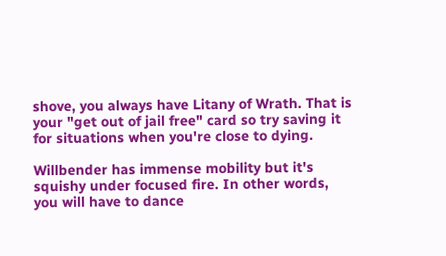shove, you always have Litany of Wrath. That is your "get out of jail free" card so try saving it for situations when you're close to dying.

Willbender has immense mobility but it's squishy under focused fire. In other words, you will have to dance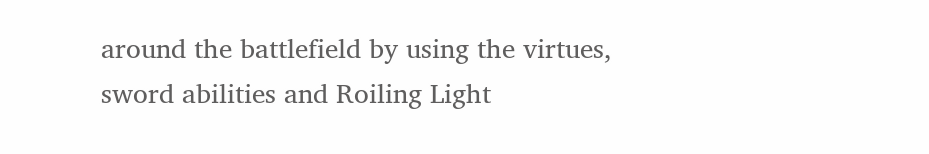around the battlefield by using the virtues, sword abilities and Roiling Light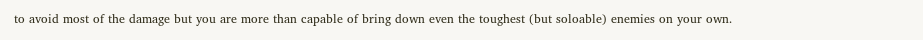to avoid most of the damage but you are more than capable of bring down even the toughest (but soloable) enemies on your own.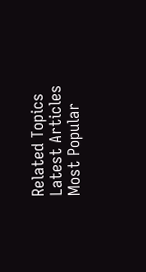Related Topics
Latest Articles
Most Popular